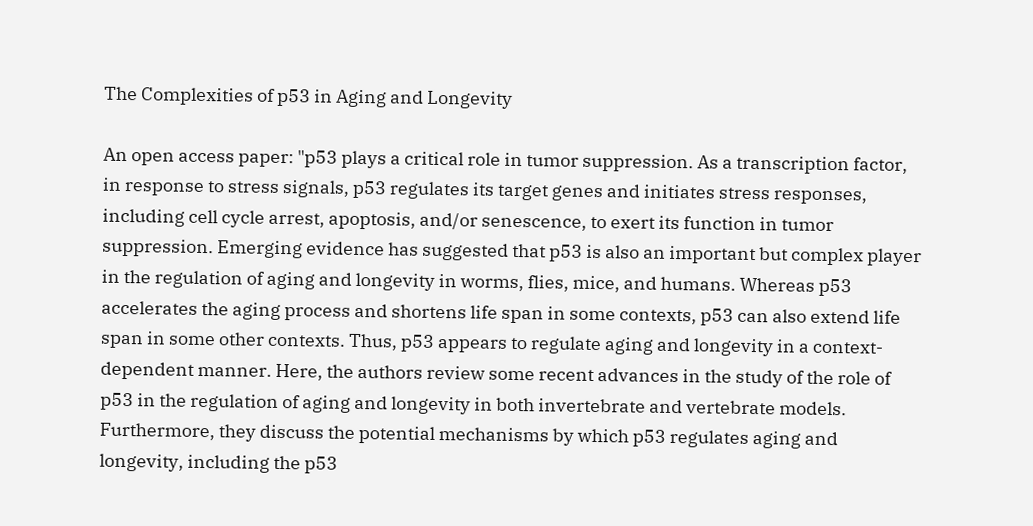The Complexities of p53 in Aging and Longevity

An open access paper: "p53 plays a critical role in tumor suppression. As a transcription factor, in response to stress signals, p53 regulates its target genes and initiates stress responses, including cell cycle arrest, apoptosis, and/or senescence, to exert its function in tumor suppression. Emerging evidence has suggested that p53 is also an important but complex player in the regulation of aging and longevity in worms, flies, mice, and humans. Whereas p53 accelerates the aging process and shortens life span in some contexts, p53 can also extend life span in some other contexts. Thus, p53 appears to regulate aging and longevity in a context-dependent manner. Here, the authors review some recent advances in the study of the role of p53 in the regulation of aging and longevity in both invertebrate and vertebrate models. Furthermore, they discuss the potential mechanisms by which p53 regulates aging and longevity, including the p53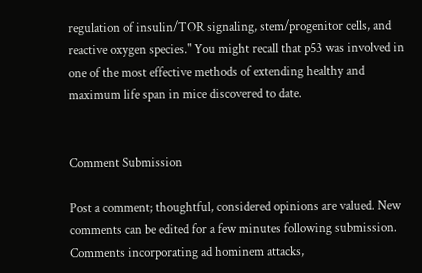regulation of insulin/TOR signaling, stem/progenitor cells, and reactive oxygen species." You might recall that p53 was involved in one of the most effective methods of extending healthy and maximum life span in mice discovered to date.


Comment Submission

Post a comment; thoughtful, considered opinions are valued. New comments can be edited for a few minutes following submission. Comments incorporating ad hominem attacks,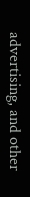advertising, and other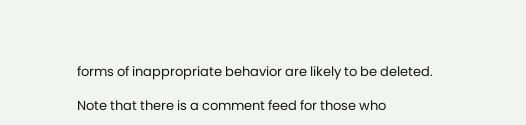forms of inappropriate behavior are likely to be deleted.

Note that there is a comment feed for those who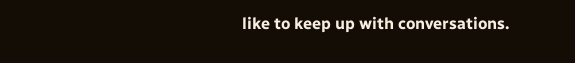like to keep up with conversations.